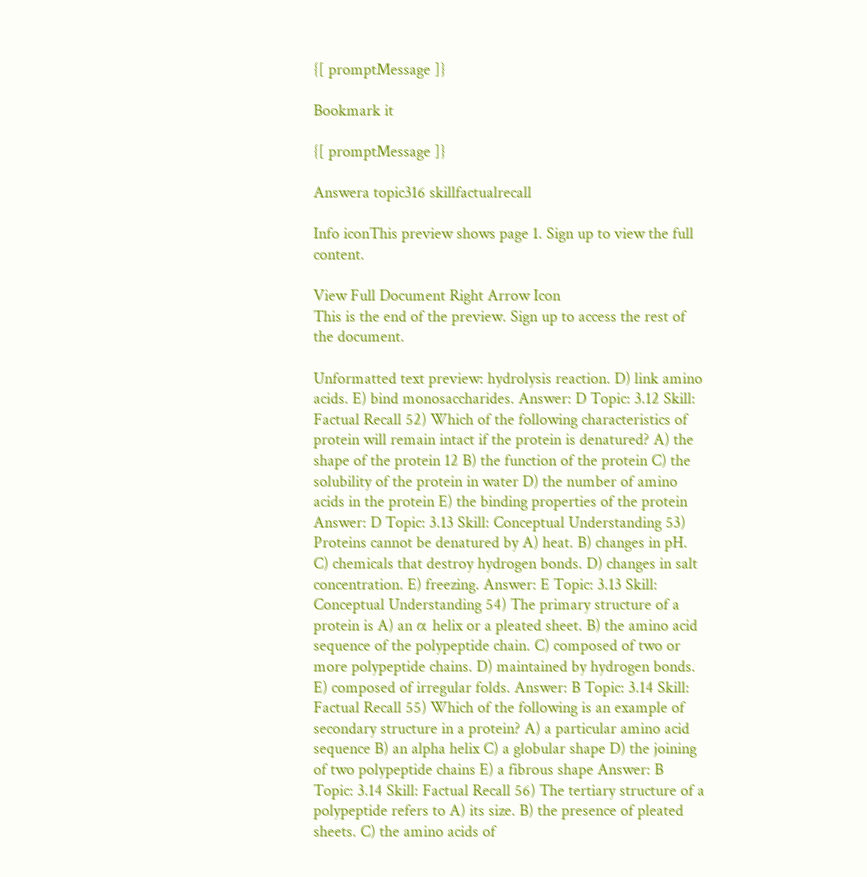{[ promptMessage ]}

Bookmark it

{[ promptMessage ]}

Answera topic316 skillfactualrecall

Info iconThis preview shows page 1. Sign up to view the full content.

View Full Document Right Arrow Icon
This is the end of the preview. Sign up to access the rest of the document.

Unformatted text preview: hydrolysis reaction. D) link amino acids. E) bind monosaccharides. Answer: D Topic: 3.12 Skill: Factual Recall 52) Which of the following characteristics of protein will remain intact if the protein is denatured? A) the shape of the protein 12 B) the function of the protein C) the solubility of the protein in water D) the number of amino acids in the protein E) the binding properties of the protein Answer: D Topic: 3.13 Skill: Conceptual Understanding 53) Proteins cannot be denatured by A) heat. B) changes in pH. C) chemicals that destroy hydrogen bonds. D) changes in salt concentration. E) freezing. Answer: E Topic: 3.13 Skill: Conceptual Understanding 54) The primary structure of a protein is A) an α helix or a pleated sheet. B) the amino acid sequence of the polypeptide chain. C) composed of two or more polypeptide chains. D) maintained by hydrogen bonds. E) composed of irregular folds. Answer: B Topic: 3.14 Skill: Factual Recall 55) Which of the following is an example of secondary structure in a protein? A) a particular amino acid sequence B) an alpha helix C) a globular shape D) the joining of two polypeptide chains E) a fibrous shape Answer: B Topic: 3.14 Skill: Factual Recall 56) The tertiary structure of a polypeptide refers to A) its size. B) the presence of pleated sheets. C) the amino acids of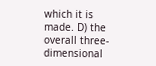which it is made. D) the overall three-dimensional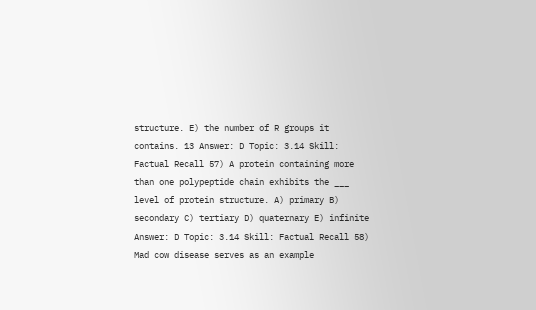structure. E) the number of R groups it contains. 13 Answer: D Topic: 3.14 Skill: Factual Recall 57) A protein containing more than one polypeptide chain exhibits the ___ level of protein structure. A) primary B) secondary C) tertiary D) quaternary E) infinite Answer: D Topic: 3.14 Skill: Factual Recall 58) Mad cow disease serves as an example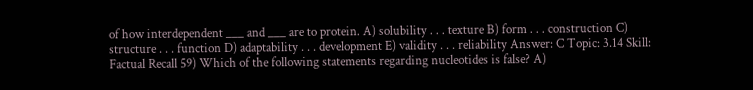of how interdependent ___ and ___ are to protein. A) solubility . . . texture B) form . . . construction C) structure . . . function D) adaptability . . . development E) validity . . . reliability Answer: C Topic: 3.14 Skill: Factual Recall 59) Which of the following statements regarding nucleotides is false? A)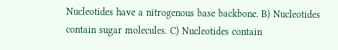Nucleotides have a nitrogenous base backbone. B) Nucleotides contain sugar molecules. C) Nucleotides contain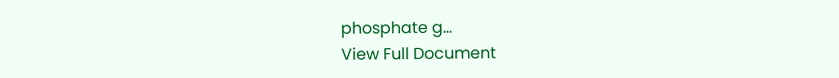phosphate g...
View Full Document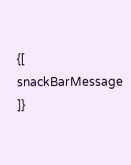{[ snackBarMessage ]}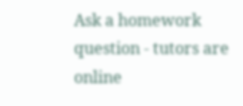Ask a homework question - tutors are online